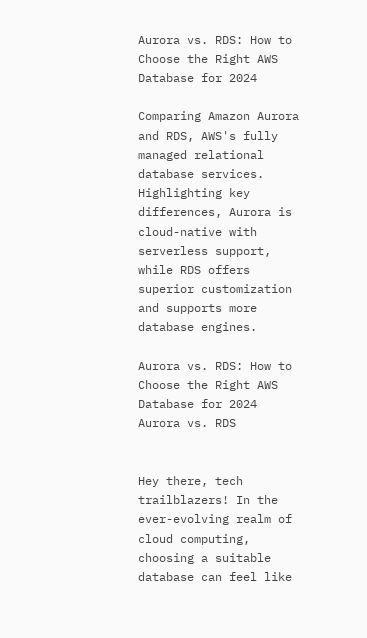Aurora vs. RDS: How to Choose the Right AWS Database for 2024

Comparing Amazon Aurora and RDS, AWS's fully managed relational database services. Highlighting key differences, Aurora is cloud-native with serverless support, while RDS offers superior customization and supports more database engines.

Aurora vs. RDS: How to Choose the Right AWS Database for 2024
Aurora vs. RDS


Hey there, tech trailblazers! In the ever-evolving realm of cloud computing, choosing a suitable database can feel like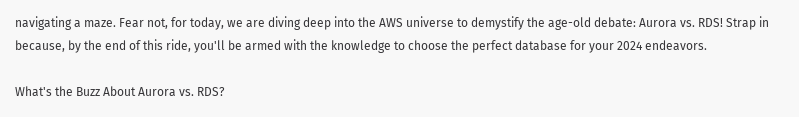navigating a maze. Fear not, for today, we are diving deep into the AWS universe to demystify the age-old debate: Aurora vs. RDS! Strap in because, by the end of this ride, you'll be armed with the knowledge to choose the perfect database for your 2024 endeavors.

What's the Buzz About Aurora vs. RDS?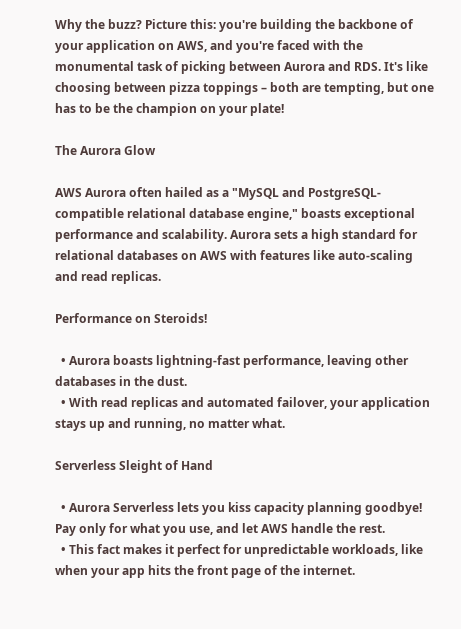Why the buzz? Picture this: you're building the backbone of your application on AWS, and you're faced with the monumental task of picking between Aurora and RDS. It's like choosing between pizza toppings – both are tempting, but one has to be the champion on your plate!

The Aurora Glow

AWS Aurora often hailed as a "MySQL and PostgreSQL-compatible relational database engine," boasts exceptional performance and scalability. Aurora sets a high standard for relational databases on AWS with features like auto-scaling and read replicas.

Performance on Steroids!

  • Aurora boasts lightning-fast performance, leaving other databases in the dust.
  • With read replicas and automated failover, your application stays up and running, no matter what.

Serverless Sleight of Hand

  • Aurora Serverless lets you kiss capacity planning goodbye! Pay only for what you use, and let AWS handle the rest.
  • This fact makes it perfect for unpredictable workloads, like when your app hits the front page of the internet.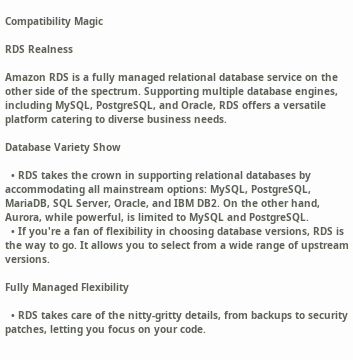Compatibility Magic

RDS Realness

Amazon RDS is a fully managed relational database service on the other side of the spectrum. Supporting multiple database engines, including MySQL, PostgreSQL, and Oracle, RDS offers a versatile platform catering to diverse business needs.

Database Variety Show

  • RDS takes the crown in supporting relational databases by accommodating all mainstream options: MySQL, PostgreSQL, MariaDB, SQL Server, Oracle, and IBM DB2. On the other hand, Aurora, while powerful, is limited to MySQL and PostgreSQL.
  • If you're a fan of flexibility in choosing database versions, RDS is the way to go. It allows you to select from a wide range of upstream versions.

Fully Managed Flexibility

  • RDS takes care of the nitty-gritty details, from backups to security patches, letting you focus on your code.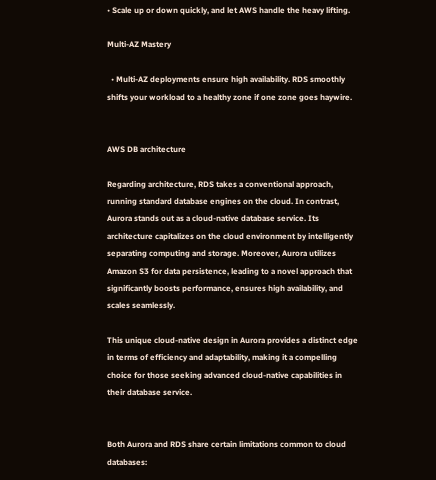• Scale up or down quickly, and let AWS handle the heavy lifting.

Multi-AZ Mastery

  • Multi-AZ deployments ensure high availability. RDS smoothly shifts your workload to a healthy zone if one zone goes haywire.


AWS DB architecture

Regarding architecture, RDS takes a conventional approach, running standard database engines on the cloud. In contrast, Aurora stands out as a cloud-native database service. Its architecture capitalizes on the cloud environment by intelligently separating computing and storage. Moreover, Aurora utilizes Amazon S3 for data persistence, leading to a novel approach that significantly boosts performance, ensures high availability, and scales seamlessly.

This unique cloud-native design in Aurora provides a distinct edge in terms of efficiency and adaptability, making it a compelling choice for those seeking advanced cloud-native capabilities in their database service.


Both Aurora and RDS share certain limitations common to cloud databases: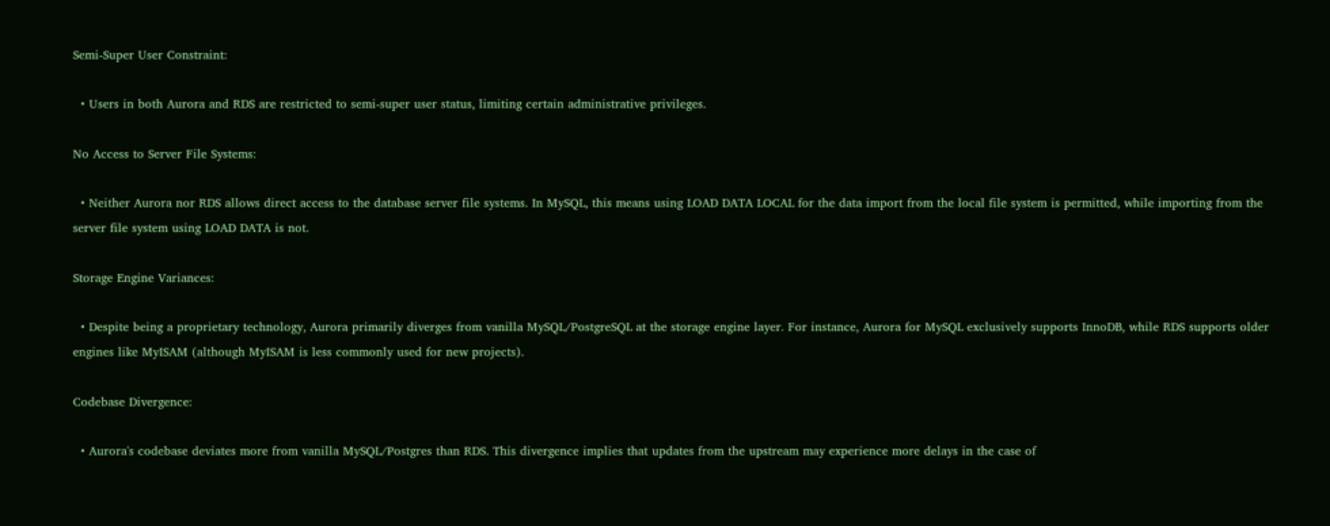Semi-Super User Constraint:

  • Users in both Aurora and RDS are restricted to semi-super user status, limiting certain administrative privileges.

No Access to Server File Systems:

  • Neither Aurora nor RDS allows direct access to the database server file systems. In MySQL, this means using LOAD DATA LOCAL for the data import from the local file system is permitted, while importing from the server file system using LOAD DATA is not.

Storage Engine Variances:

  • Despite being a proprietary technology, Aurora primarily diverges from vanilla MySQL/PostgreSQL at the storage engine layer. For instance, Aurora for MySQL exclusively supports InnoDB, while RDS supports older engines like MyISAM (although MyISAM is less commonly used for new projects).

Codebase Divergence:

  • Aurora's codebase deviates more from vanilla MySQL/Postgres than RDS. This divergence implies that updates from the upstream may experience more delays in the case of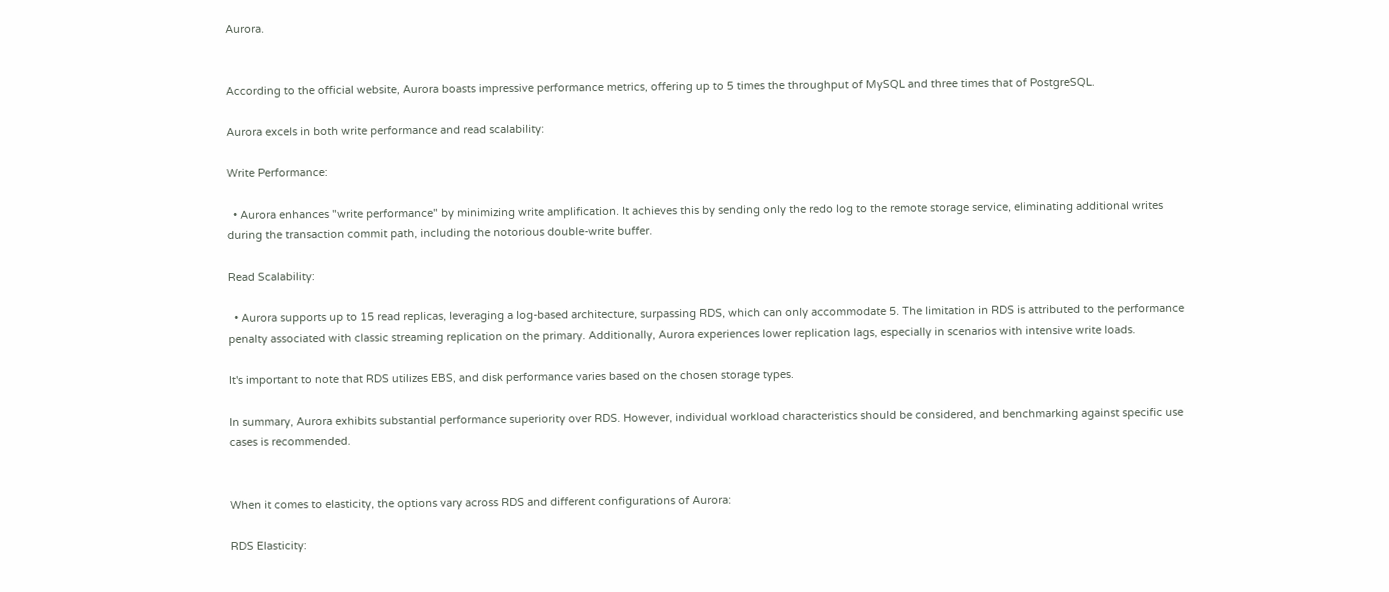Aurora.


According to the official website, Aurora boasts impressive performance metrics, offering up to 5 times the throughput of MySQL and three times that of PostgreSQL.

Aurora excels in both write performance and read scalability:

Write Performance:

  • Aurora enhances "write performance" by minimizing write amplification. It achieves this by sending only the redo log to the remote storage service, eliminating additional writes during the transaction commit path, including the notorious double-write buffer.

Read Scalability:

  • Aurora supports up to 15 read replicas, leveraging a log-based architecture, surpassing RDS, which can only accommodate 5. The limitation in RDS is attributed to the performance penalty associated with classic streaming replication on the primary. Additionally, Aurora experiences lower replication lags, especially in scenarios with intensive write loads.

It's important to note that RDS utilizes EBS, and disk performance varies based on the chosen storage types.

In summary, Aurora exhibits substantial performance superiority over RDS. However, individual workload characteristics should be considered, and benchmarking against specific use cases is recommended.


When it comes to elasticity, the options vary across RDS and different configurations of Aurora:

RDS Elasticity: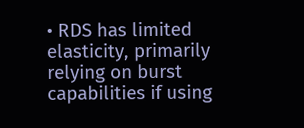• RDS has limited elasticity, primarily relying on burst capabilities if using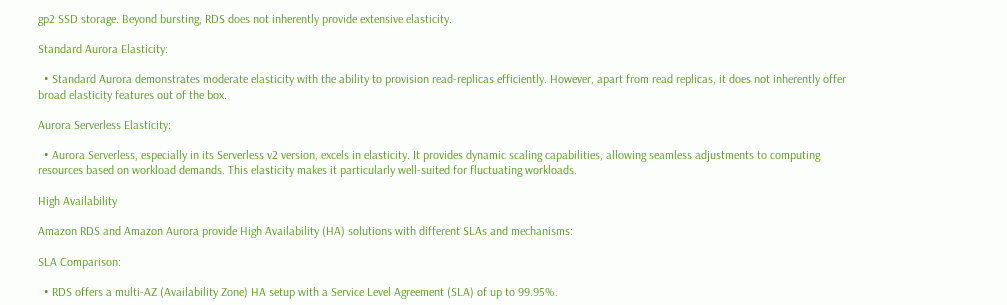gp2 SSD storage. Beyond bursting, RDS does not inherently provide extensive elasticity.

Standard Aurora Elasticity:

  • Standard Aurora demonstrates moderate elasticity with the ability to provision read-replicas efficiently. However, apart from read replicas, it does not inherently offer broad elasticity features out of the box.

Aurora Serverless Elasticity:

  • Aurora Serverless, especially in its Serverless v2 version, excels in elasticity. It provides dynamic scaling capabilities, allowing seamless adjustments to computing resources based on workload demands. This elasticity makes it particularly well-suited for fluctuating workloads.

High Availability

Amazon RDS and Amazon Aurora provide High Availability (HA) solutions with different SLAs and mechanisms:

SLA Comparison:

  • RDS offers a multi-AZ (Availability Zone) HA setup with a Service Level Agreement (SLA) of up to 99.95%.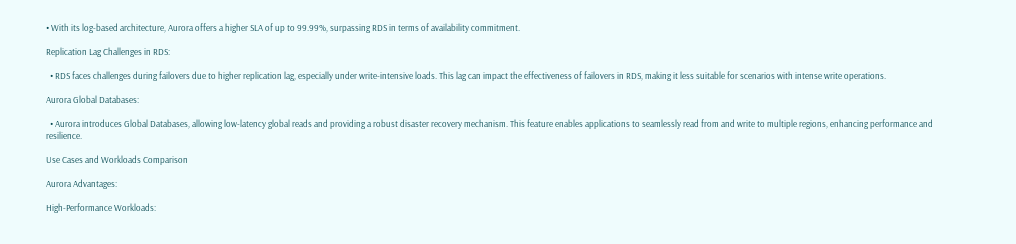• With its log-based architecture, Aurora offers a higher SLA of up to 99.99%, surpassing RDS in terms of availability commitment.

Replication Lag Challenges in RDS:

  • RDS faces challenges during failovers due to higher replication lag, especially under write-intensive loads. This lag can impact the effectiveness of failovers in RDS, making it less suitable for scenarios with intense write operations.

Aurora Global Databases:

  • Aurora introduces Global Databases, allowing low-latency global reads and providing a robust disaster recovery mechanism. This feature enables applications to seamlessly read from and write to multiple regions, enhancing performance and resilience.

Use Cases and Workloads Comparison

Aurora Advantages:

High-Performance Workloads: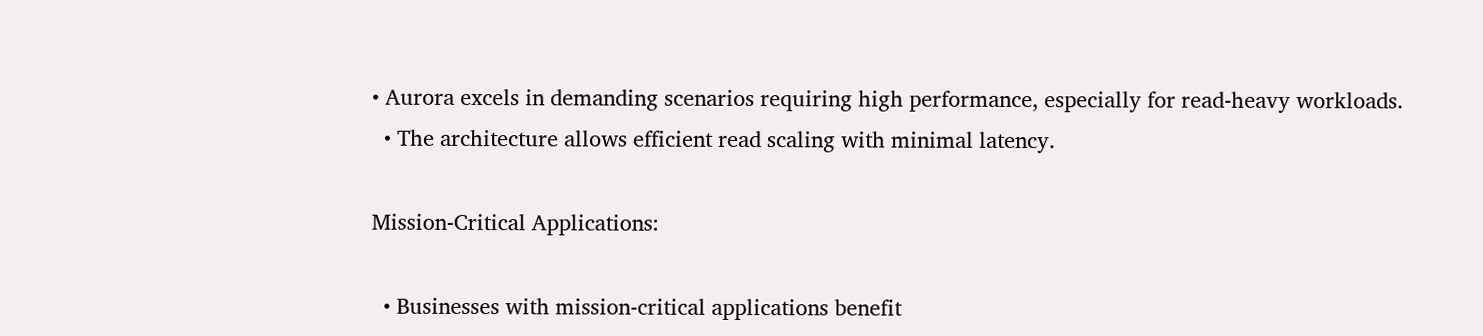• Aurora excels in demanding scenarios requiring high performance, especially for read-heavy workloads.
  • The architecture allows efficient read scaling with minimal latency.

Mission-Critical Applications:

  • Businesses with mission-critical applications benefit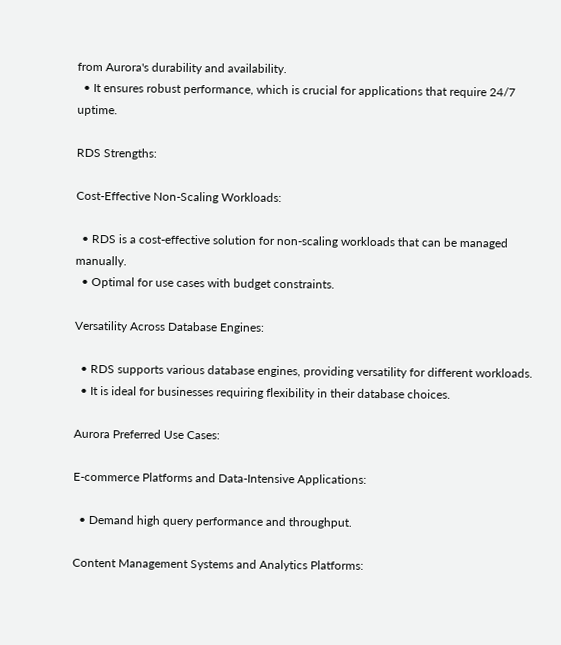from Aurora's durability and availability.
  • It ensures robust performance, which is crucial for applications that require 24/7 uptime.

RDS Strengths:

Cost-Effective Non-Scaling Workloads:

  • RDS is a cost-effective solution for non-scaling workloads that can be managed manually.
  • Optimal for use cases with budget constraints.

Versatility Across Database Engines:

  • RDS supports various database engines, providing versatility for different workloads.
  • It is ideal for businesses requiring flexibility in their database choices.

Aurora Preferred Use Cases:

E-commerce Platforms and Data-Intensive Applications:

  • Demand high query performance and throughput.

Content Management Systems and Analytics Platforms: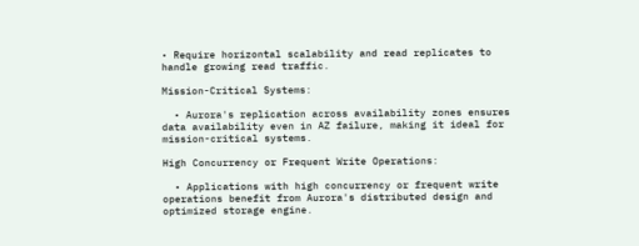• Require horizontal scalability and read replicates to handle growing read traffic.

Mission-Critical Systems:

  • Aurora's replication across availability zones ensures data availability even in AZ failure, making it ideal for mission-critical systems.

High Concurrency or Frequent Write Operations:

  • Applications with high concurrency or frequent write operations benefit from Aurora's distributed design and optimized storage engine.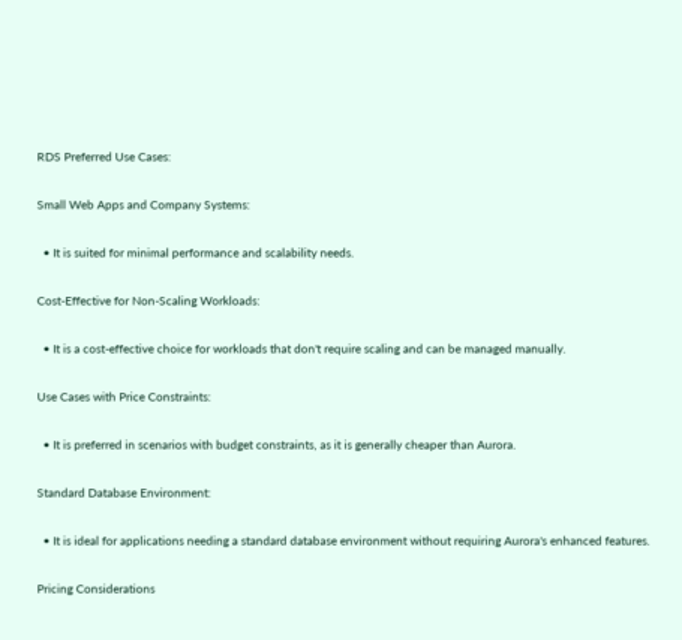RDS Preferred Use Cases:

Small Web Apps and Company Systems:

  • It is suited for minimal performance and scalability needs.

Cost-Effective for Non-Scaling Workloads:

  • It is a cost-effective choice for workloads that don't require scaling and can be managed manually.

Use Cases with Price Constraints:

  • It is preferred in scenarios with budget constraints, as it is generally cheaper than Aurora.

Standard Database Environment:

  • It is ideal for applications needing a standard database environment without requiring Aurora's enhanced features.

Pricing Considerations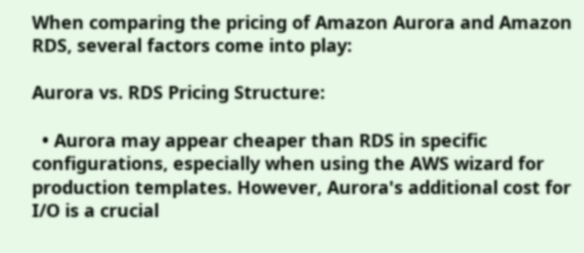When comparing the pricing of Amazon Aurora and Amazon RDS, several factors come into play:

Aurora vs. RDS Pricing Structure:

  • Aurora may appear cheaper than RDS in specific configurations, especially when using the AWS wizard for production templates. However, Aurora's additional cost for I/O is a crucial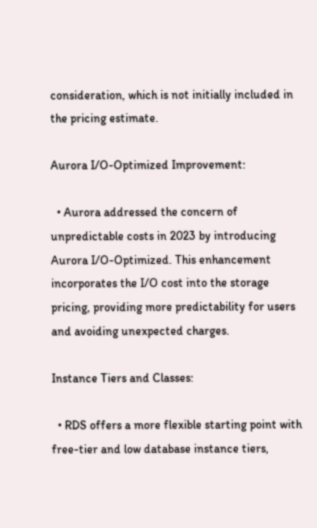consideration, which is not initially included in the pricing estimate.

Aurora I/O-Optimized Improvement:

  • Aurora addressed the concern of unpredictable costs in 2023 by introducing Aurora I/O-Optimized. This enhancement incorporates the I/O cost into the storage pricing, providing more predictability for users and avoiding unexpected charges.

Instance Tiers and Classes:

  • RDS offers a more flexible starting point with free-tier and low database instance tiers,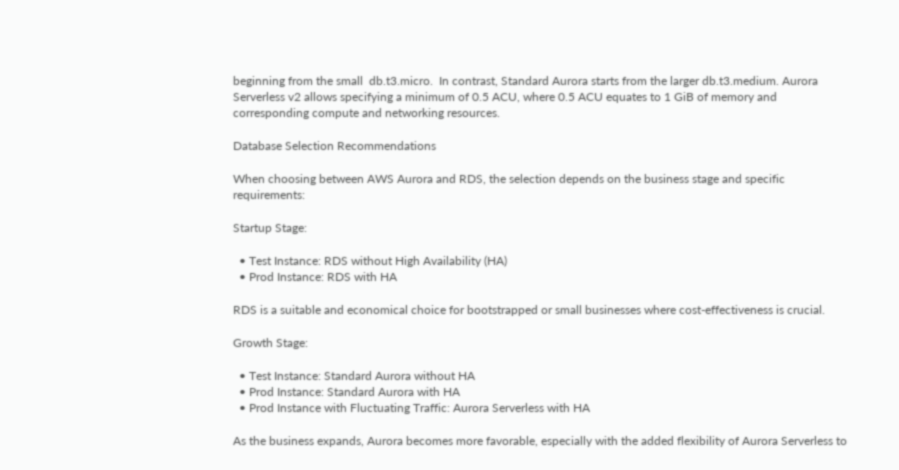beginning from the small  db.t3.micro.  In contrast, Standard Aurora starts from the larger db.t3.medium. Aurora Serverless v2 allows specifying a minimum of 0.5 ACU, where 0.5 ACU equates to 1 GiB of memory and corresponding compute and networking resources.

Database Selection Recommendations

When choosing between AWS Aurora and RDS, the selection depends on the business stage and specific requirements:

Startup Stage:

  • Test Instance: RDS without High Availability (HA)
  • Prod Instance: RDS with HA

RDS is a suitable and economical choice for bootstrapped or small businesses where cost-effectiveness is crucial.

Growth Stage:

  • Test Instance: Standard Aurora without HA
  • Prod Instance: Standard Aurora with HA
  • Prod Instance with Fluctuating Traffic: Aurora Serverless with HA

As the business expands, Aurora becomes more favorable, especially with the added flexibility of Aurora Serverless to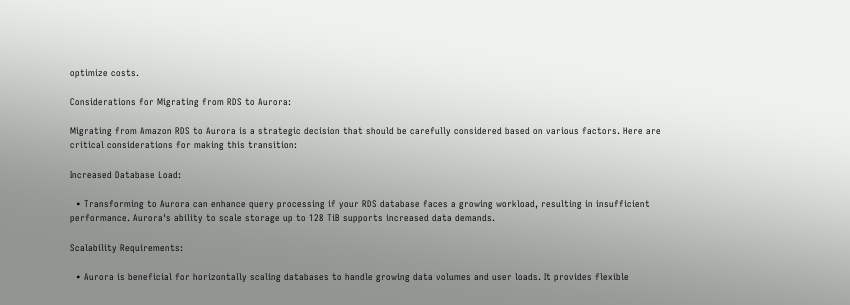optimize costs.

Considerations for Migrating from RDS to Aurora:

Migrating from Amazon RDS to Aurora is a strategic decision that should be carefully considered based on various factors. Here are critical considerations for making this transition:

Increased Database Load:

  • Transforming to Aurora can enhance query processing if your RDS database faces a growing workload, resulting in insufficient performance. Aurora's ability to scale storage up to 128 TiB supports increased data demands.

Scalability Requirements:

  • Aurora is beneficial for horizontally scaling databases to handle growing data volumes and user loads. It provides flexible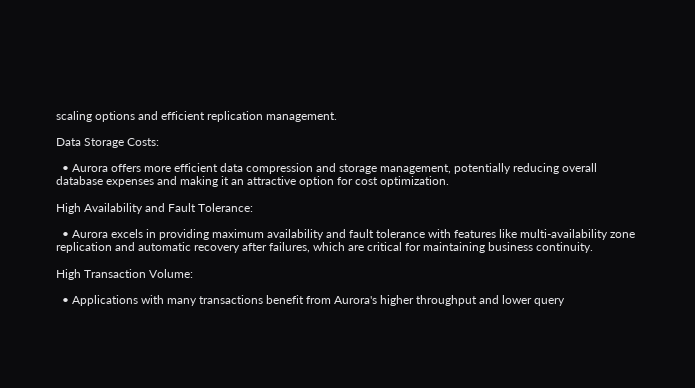scaling options and efficient replication management.

Data Storage Costs:

  • Aurora offers more efficient data compression and storage management, potentially reducing overall database expenses and making it an attractive option for cost optimization.

High Availability and Fault Tolerance:

  • Aurora excels in providing maximum availability and fault tolerance with features like multi-availability zone replication and automatic recovery after failures, which are critical for maintaining business continuity.

High Transaction Volume:

  • Applications with many transactions benefit from Aurora's higher throughput and lower query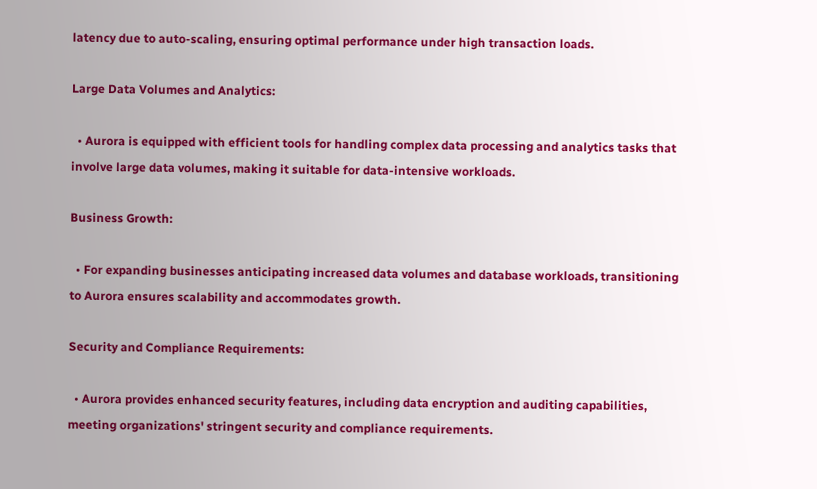latency due to auto-scaling, ensuring optimal performance under high transaction loads.

Large Data Volumes and Analytics:

  • Aurora is equipped with efficient tools for handling complex data processing and analytics tasks that involve large data volumes, making it suitable for data-intensive workloads.

Business Growth:

  • For expanding businesses anticipating increased data volumes and database workloads, transitioning to Aurora ensures scalability and accommodates growth.

Security and Compliance Requirements:

  • Aurora provides enhanced security features, including data encryption and auditing capabilities, meeting organizations' stringent security and compliance requirements.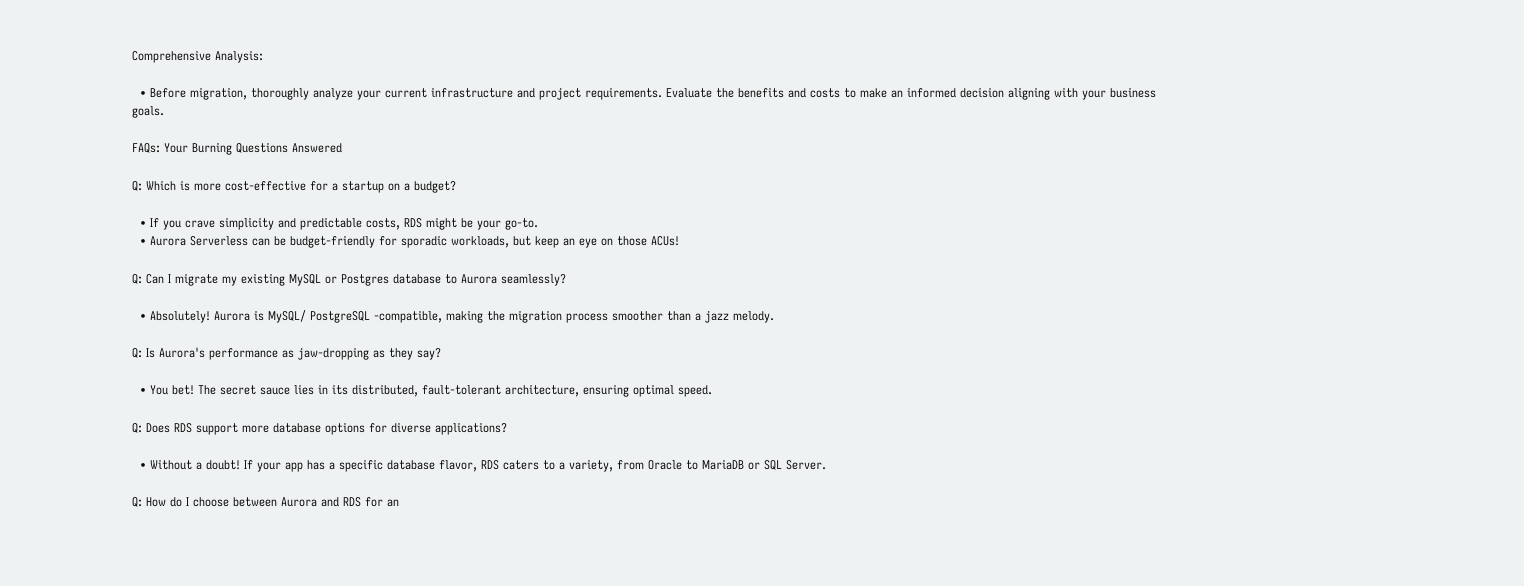Comprehensive Analysis:

  • Before migration, thoroughly analyze your current infrastructure and project requirements. Evaluate the benefits and costs to make an informed decision aligning with your business goals.

FAQs: Your Burning Questions Answered

Q: Which is more cost-effective for a startup on a budget?

  • If you crave simplicity and predictable costs, RDS might be your go-to.
  • Aurora Serverless can be budget-friendly for sporadic workloads, but keep an eye on those ACUs!

Q: Can I migrate my existing MySQL or Postgres database to Aurora seamlessly?

  • Absolutely! Aurora is MySQL/ PostgreSQL -compatible, making the migration process smoother than a jazz melody.

Q: Is Aurora's performance as jaw-dropping as they say?

  • You bet! The secret sauce lies in its distributed, fault-tolerant architecture, ensuring optimal speed.

Q: Does RDS support more database options for diverse applications?

  • Without a doubt! If your app has a specific database flavor, RDS caters to a variety, from Oracle to MariaDB or SQL Server.

Q: How do I choose between Aurora and RDS for an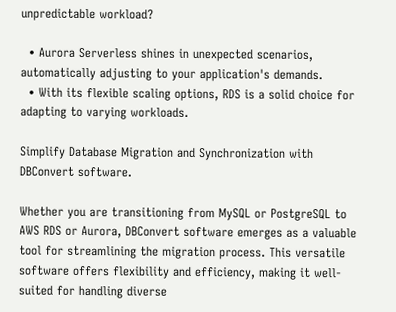unpredictable workload?

  • Aurora Serverless shines in unexpected scenarios, automatically adjusting to your application's demands.
  • With its flexible scaling options, RDS is a solid choice for adapting to varying workloads.

Simplify Database Migration and Synchronization with DBConvert software.

Whether you are transitioning from MySQL or PostgreSQL to AWS RDS or Aurora, DBConvert software emerges as a valuable tool for streamlining the migration process. This versatile software offers flexibility and efficiency, making it well-suited for handling diverse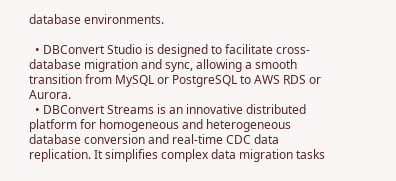database environments.

  • DBConvert Studio is designed to facilitate cross-database migration and sync, allowing a smooth transition from MySQL or PostgreSQL to AWS RDS or Aurora.
  • DBConvert Streams is an innovative distributed platform for homogeneous and heterogeneous database conversion and real-time CDC data replication. It simplifies complex data migration tasks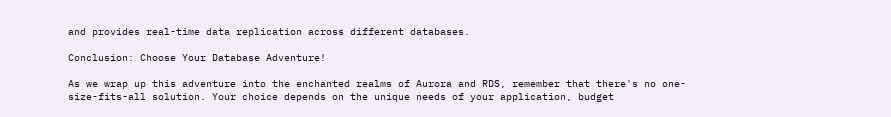and provides real-time data replication across different databases.

Conclusion: Choose Your Database Adventure!

As we wrap up this adventure into the enchanted realms of Aurora and RDS, remember that there's no one-size-fits-all solution. Your choice depends on the unique needs of your application, budget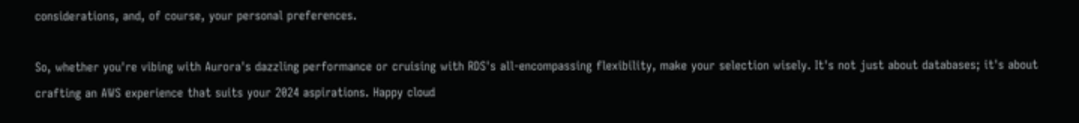considerations, and, of course, your personal preferences.

So, whether you're vibing with Aurora's dazzling performance or cruising with RDS's all-encompassing flexibility, make your selection wisely. It's not just about databases; it's about crafting an AWS experience that suits your 2024 aspirations. Happy cloud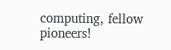computing, fellow pioneers!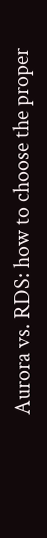Aurora vs. RDS: how to choose the proper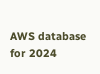AWS database for 2024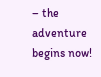– the adventure begins now!